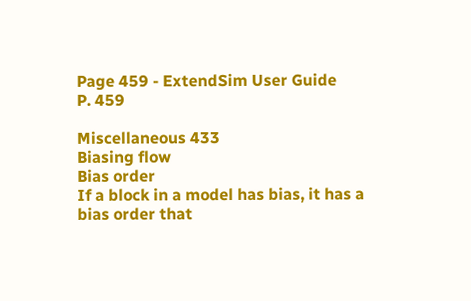Page 459 - ExtendSim User Guide
P. 459

Miscellaneous 433
Biasing flow
Bias order
If a block in a model has bias, it has a bias order that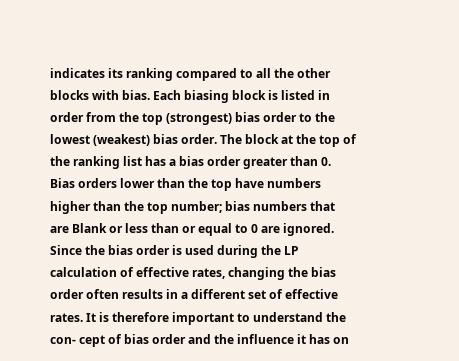indicates its ranking compared to all the other blocks with bias. Each biasing block is listed in order from the top (strongest) bias order to the lowest (weakest) bias order. The block at the top of the ranking list has a bias order greater than 0. Bias orders lower than the top have numbers higher than the top number; bias numbers that are Blank or less than or equal to 0 are ignored.
Since the bias order is used during the LP calculation of effective rates, changing the bias order often results in a different set of effective rates. It is therefore important to understand the con- cept of bias order and the influence it has on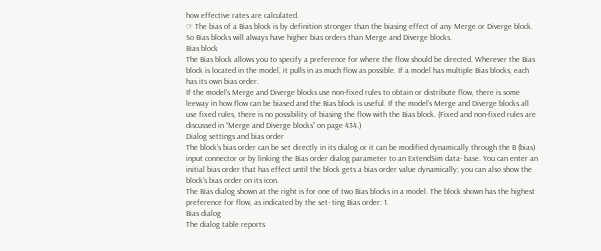how effective rates are calculated.
☞ The bias of a Bias block is by definition stronger than the biasing effect of any Merge or Diverge block. So Bias blocks will always have higher bias orders than Merge and Diverge blocks.
Bias block
The Bias block allows you to specify a preference for where the flow should be directed. Wherever the Bias block is located in the model, it pulls in as much flow as possible. If a model has multiple Bias blocks, each has its own bias order.
If the model’s Merge and Diverge blocks use non-fixed rules to obtain or distribute flow, there is some leeway in how flow can be biased and the Bias block is useful. If the model’s Merge and Diverge blocks all use fixed rules, there is no possibility of biasing the flow with the Bias block. (Fixed and non-fixed rules are discussed in “Merge and Diverge blocks” on page 434.)
Dialog settings and bias order
The block’s bias order can be set directly in its dialog or it can be modified dynamically through the B (bias) input connector or by linking the Bias order dialog parameter to an ExtendSim data- base. You can enter an initial bias order that has effect until the block gets a bias order value dynamically; you can also show the block’s bias order on its icon.
The Bias dialog shown at the right is for one of two Bias blocks in a model. The block shown has the highest preference for flow, as indicated by the set- ting Bias order: 1.
Bias dialog
The dialog table reports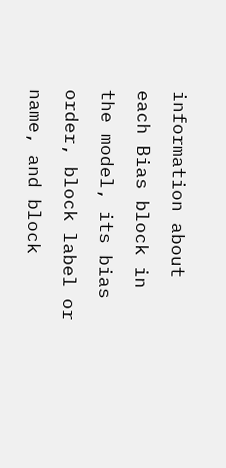information about each Bias block in the model, its bias order, block label or name, and block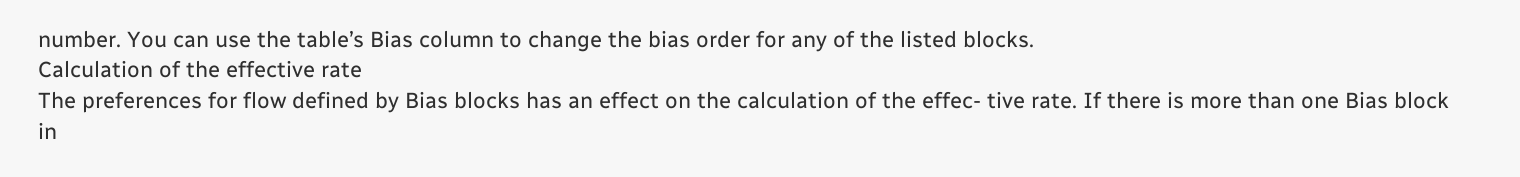number. You can use the table’s Bias column to change the bias order for any of the listed blocks.
Calculation of the effective rate
The preferences for flow defined by Bias blocks has an effect on the calculation of the effec- tive rate. If there is more than one Bias block in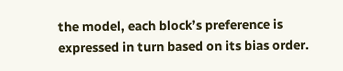the model, each block’s preference is expressed in turn based on its bias order.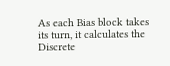As each Bias block takes its turn, it calculates the
Discrete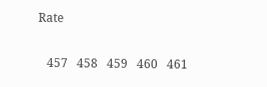Rate

   457   458   459   460   461